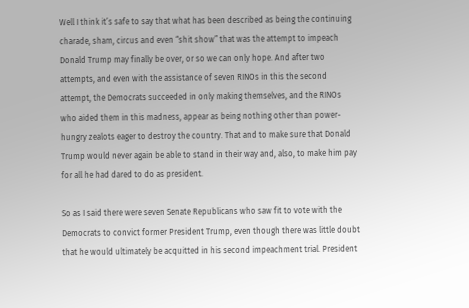Well I think it’s safe to say that what has been described as being the continuing charade, sham, circus and even “shit show” that was the attempt to impeach Donald Trump may finally be over, or so we can only hope. And after two attempts, and even with the assistance of seven RINOs in this the second attempt, the Democrats succeeded in only making themselves, and the RINOs who aided them in this madness, appear as being nothing other than power-hungry zealots eager to destroy the country. That and to make sure that Donald Trump would never again be able to stand in their way and, also, to make him pay for all he had dared to do as president.

So as I said there were seven Senate Republicans who saw fit to vote with the Democrats to convict former President Trump, even though there was little doubt that he would ultimately be acquitted in his second impeachment trial. President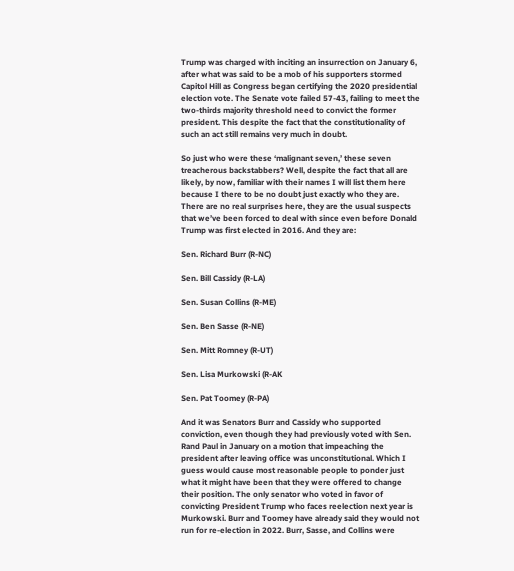Trump was charged with inciting an insurrection on January 6, after what was said to be a mob of his supporters stormed Capitol Hill as Congress began certifying the 2020 presidential election vote. The Senate vote failed 57-43, failing to meet the two-thirds majority threshold need to convict the former president. This despite the fact that the constitutionality of such an act still remains very much in doubt.

So just who were these ‘malignant seven,’ these seven treacherous backstabbers? Well, despite the fact that all are likely, by now, familiar with their names I will list them here because I there to be no doubt just exactly who they are. There are no real surprises here, they are the usual suspects that we’ve been forced to deal with since even before Donald Trump was first elected in 2016. And they are:

Sen. Richard Burr (R-NC)

Sen. Bill Cassidy (R-LA)

Sen. Susan Collins (R-ME)

Sen. Ben Sasse (R-NE)

Sen. Mitt Romney (R-UT)

Sen. Lisa Murkowski (R-AK

Sen. Pat Toomey (R-PA)

And it was Senators Burr and Cassidy who supported conviction, even though they had previously voted with Sen. Rand Paul in January on a motion that impeaching the president after leaving office was unconstitutional. Which I guess would cause most reasonable people to ponder just what it might have been that they were offered to change their position. The only senator who voted in favor of convicting President Trump who faces reelection next year is Murkowski. Burr and Toomey have already said they would not run for re-election in 2022. Burr, Sasse, and Collins were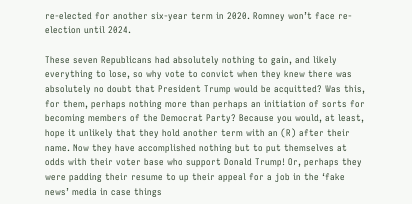re-elected for another six-year term in 2020. Romney won’t face re-election until 2024.

These seven Republicans had absolutely nothing to gain, and likely everything to lose, so why vote to convict when they knew there was absolutely no doubt that President Trump would be acquitted? Was this, for them, perhaps nothing more than perhaps an initiation of sorts for becoming members of the Democrat Party? Because you would, at least, hope it unlikely that they hold another term with an (R) after their name. Now they have accomplished nothing but to put themselves at odds with their voter base who support Donald Trump! Or, perhaps they were padding their resume to up their appeal for a job in the ‘fake news’ media in case things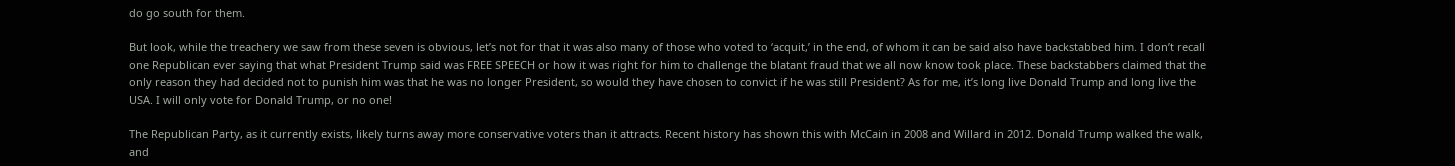do go south for them.

But look, while the treachery we saw from these seven is obvious, let’s not for that it was also many of those who voted to ‘acquit,’ in the end, of whom it can be said also have backstabbed him. I don’t recall one Republican ever saying that what President Trump said was FREE SPEECH or how it was right for him to challenge the blatant fraud that we all now know took place. These backstabbers claimed that the only reason they had decided not to punish him was that he was no longer President, so would they have chosen to convict if he was still President? As for me, it’s long live Donald Trump and long live the USA. I will only vote for Donald Trump, or no one!

The Republican Party, as it currently exists, likely turns away more conservative voters than it attracts. Recent history has shown this with McCain in 2008 and Willard in 2012. Donald Trump walked the walk, and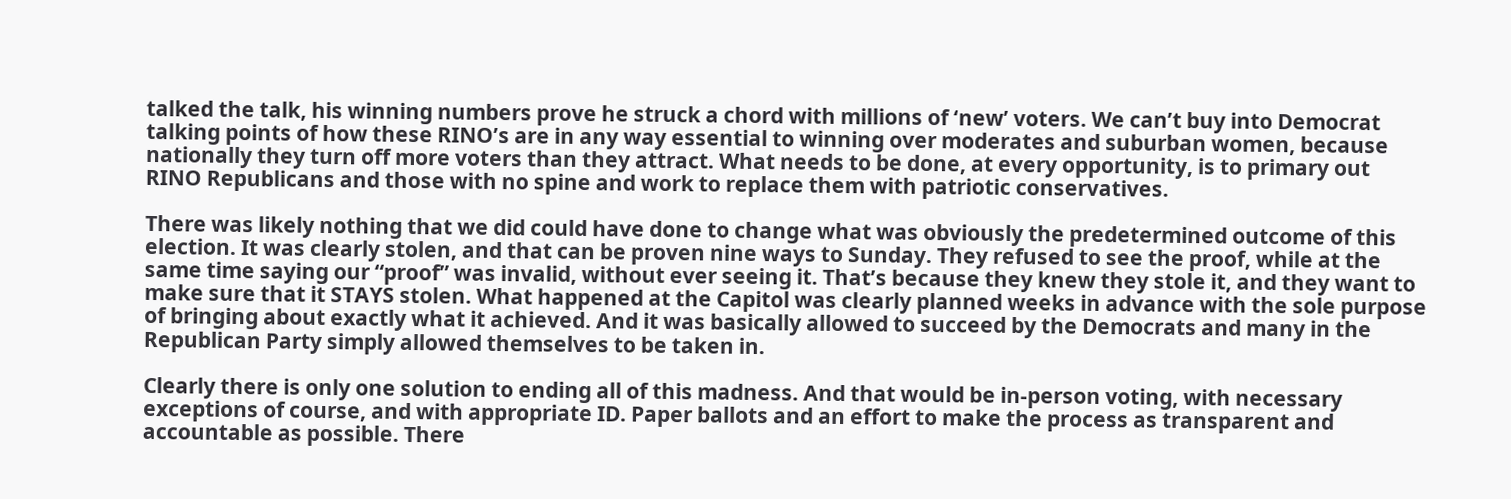talked the talk, his winning numbers prove he struck a chord with millions of ‘new’ voters. We can’t buy into Democrat talking points of how these RINO’s are in any way essential to winning over moderates and suburban women, because nationally they turn off more voters than they attract. What needs to be done, at every opportunity, is to primary out RINO Republicans and those with no spine and work to replace them with patriotic conservatives.

There was likely nothing that we did could have done to change what was obviously the predetermined outcome of this election. It was clearly stolen, and that can be proven nine ways to Sunday. They refused to see the proof, while at the same time saying our “proof” was invalid, without ever seeing it. That’s because they knew they stole it, and they want to make sure that it STAYS stolen. What happened at the Capitol was clearly planned weeks in advance with the sole purpose of bringing about exactly what it achieved. And it was basically allowed to succeed by the Democrats and many in the Republican Party simply allowed themselves to be taken in.

Clearly there is only one solution to ending all of this madness. And that would be in-person voting, with necessary exceptions of course, and with appropriate ID. Paper ballots and an effort to make the process as transparent and accountable as possible. There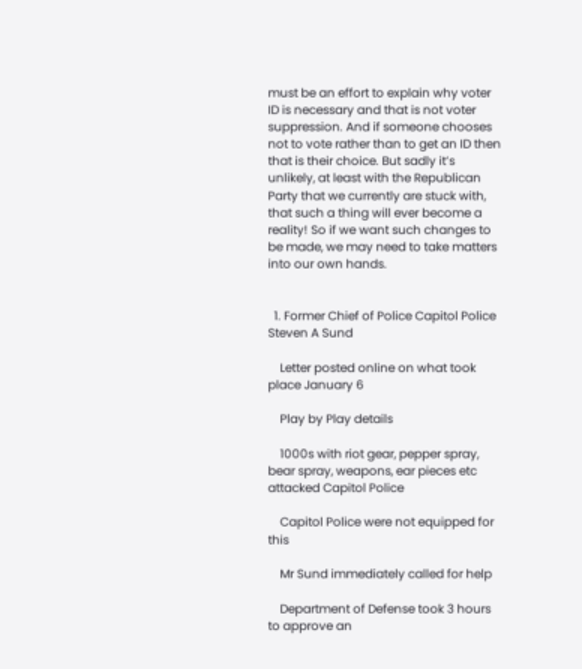must be an effort to explain why voter ID is necessary and that is not voter suppression. And if someone chooses not to vote rather than to get an ID then that is their choice. But sadly it’s unlikely, at least with the Republican Party that we currently are stuck with, that such a thing will ever become a reality! So if we want such changes to be made, we may need to take matters into our own hands.


  1. Former Chief of Police Capitol Police Steven A Sund

    Letter posted online on what took place January 6

    Play by Play details

    1000s with riot gear, pepper spray, bear spray, weapons, ear pieces etc attacked Capitol Police

    Capitol Police were not equipped for this

    Mr Sund immediately called for help

    Department of Defense took 3 hours to approve an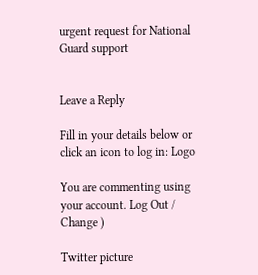urgent request for National Guard support


Leave a Reply

Fill in your details below or click an icon to log in: Logo

You are commenting using your account. Log Out /  Change )

Twitter picture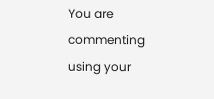You are commenting using your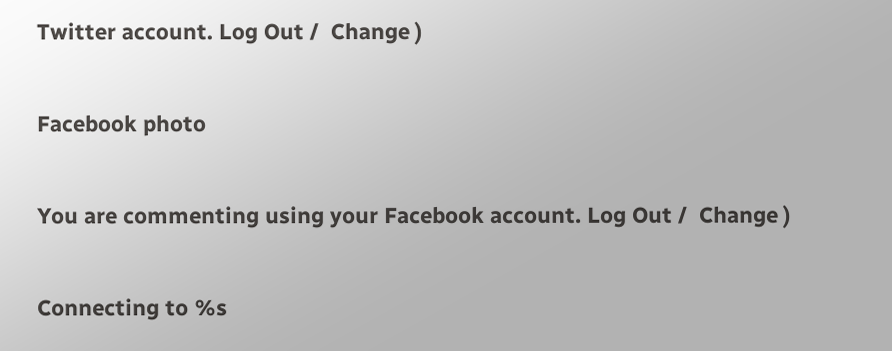Twitter account. Log Out /  Change )

Facebook photo

You are commenting using your Facebook account. Log Out /  Change )

Connecting to %s